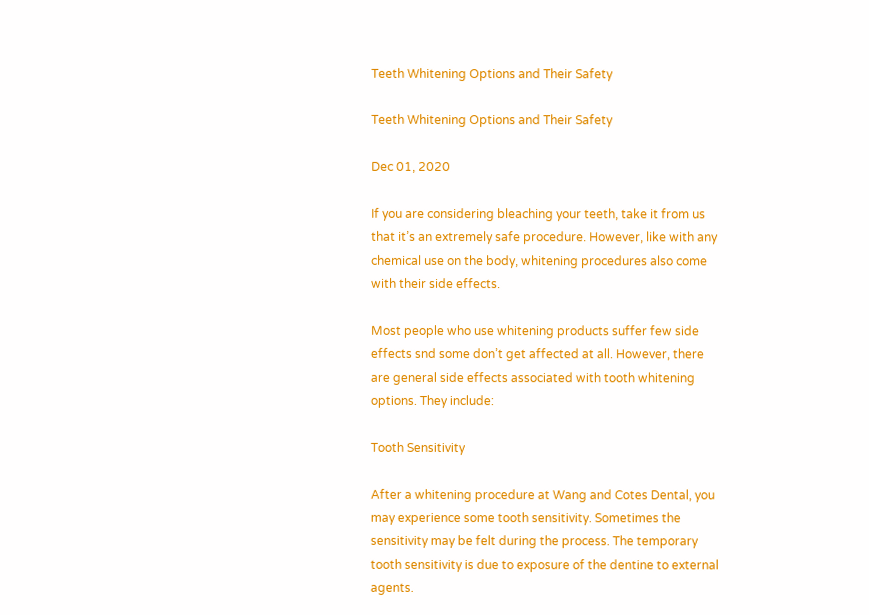Teeth Whitening Options and Their Safety

Teeth Whitening Options and Their Safety

Dec 01, 2020

If you are considering bleaching your teeth, take it from us that it’s an extremely safe procedure. However, like with any chemical use on the body, whitening procedures also come with their side effects.

Most people who use whitening products suffer few side effects snd some don’t get affected at all. However, there are general side effects associated with tooth whitening options. They include:

Tooth Sensitivity

After a whitening procedure at Wang and Cotes Dental, you may experience some tooth sensitivity. Sometimes the sensitivity may be felt during the process. The temporary tooth sensitivity is due to exposure of the dentine to external agents.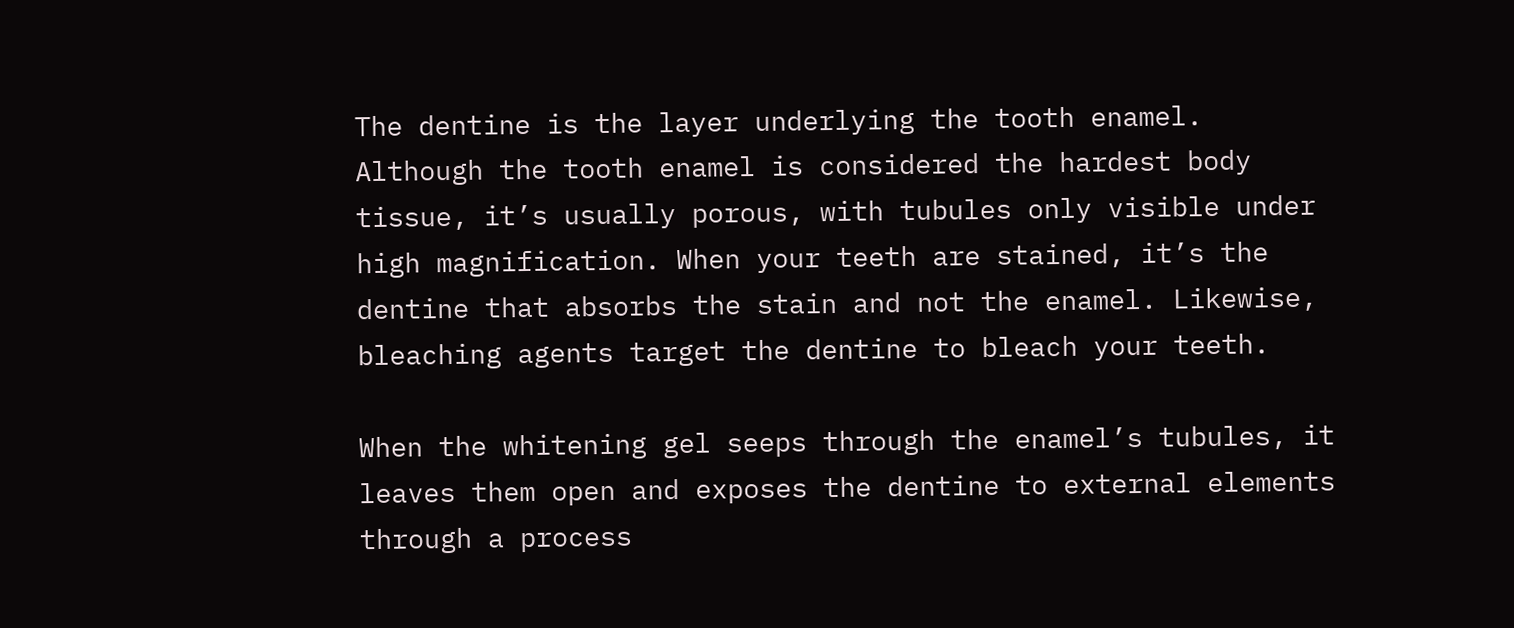The dentine is the layer underlying the tooth enamel. Although the tooth enamel is considered the hardest body tissue, it’s usually porous, with tubules only visible under high magnification. When your teeth are stained, it’s the dentine that absorbs the stain and not the enamel. Likewise, bleaching agents target the dentine to bleach your teeth.

When the whitening gel seeps through the enamel’s tubules, it leaves them open and exposes the dentine to external elements through a process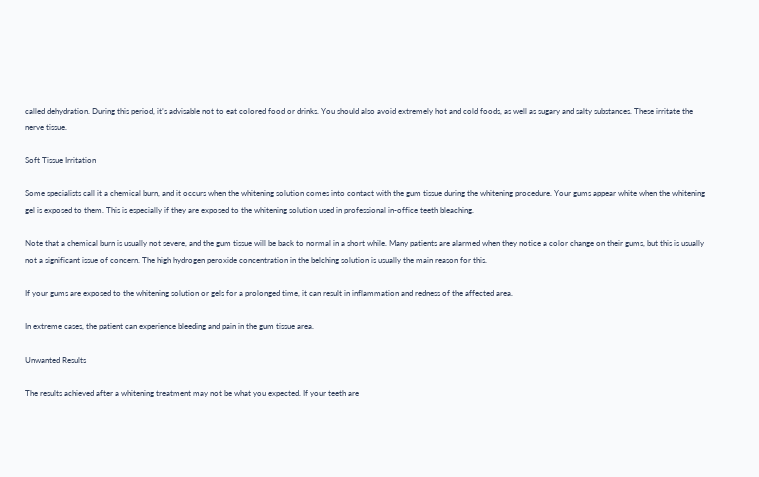called dehydration. During this period, it’s advisable not to eat colored food or drinks. You should also avoid extremely hot and cold foods, as well as sugary and salty substances. These irritate the nerve tissue.

Soft Tissue Irritation

Some specialists call it a chemical burn, and it occurs when the whitening solution comes into contact with the gum tissue during the whitening procedure. Your gums appear white when the whitening gel is exposed to them. This is especially if they are exposed to the whitening solution used in professional in-office teeth bleaching.

Note that a chemical burn is usually not severe, and the gum tissue will be back to normal in a short while. Many patients are alarmed when they notice a color change on their gums, but this is usually not a significant issue of concern. The high hydrogen peroxide concentration in the belching solution is usually the main reason for this.

If your gums are exposed to the whitening solution or gels for a prolonged time, it can result in inflammation and redness of the affected area.

In extreme cases, the patient can experience bleeding and pain in the gum tissue area.

Unwanted Results

The results achieved after a whitening treatment may not be what you expected. If your teeth are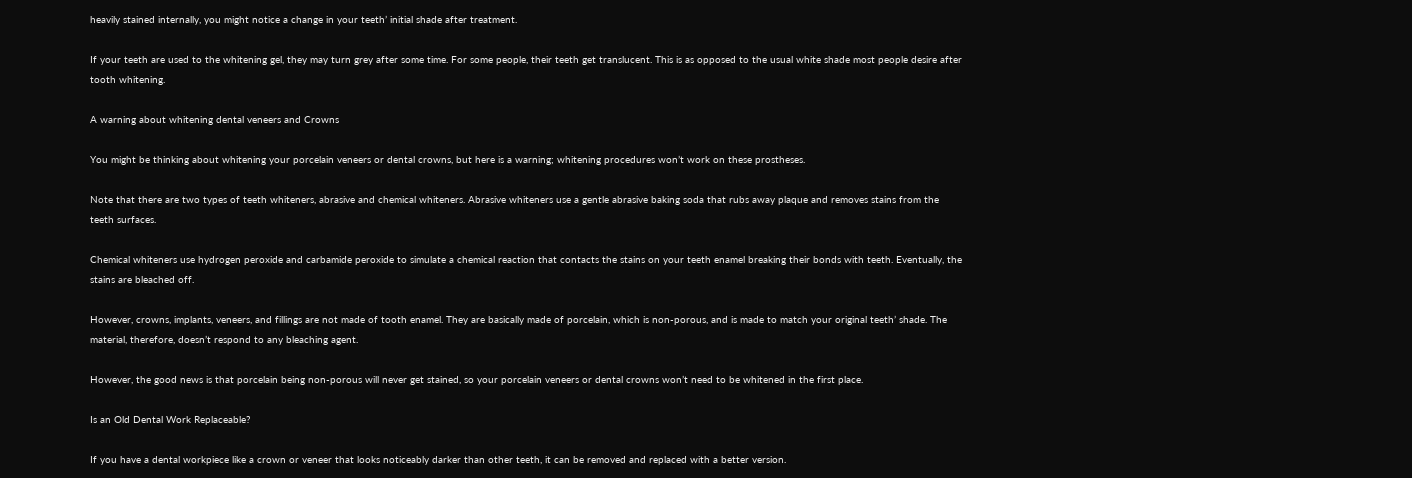heavily stained internally, you might notice a change in your teeth’ initial shade after treatment.

If your teeth are used to the whitening gel, they may turn grey after some time. For some people, their teeth get translucent. This is as opposed to the usual white shade most people desire after tooth whitening.

A warning about whitening dental veneers and Crowns

You might be thinking about whitening your porcelain veneers or dental crowns, but here is a warning; whitening procedures won’t work on these prostheses.

Note that there are two types of teeth whiteners, abrasive and chemical whiteners. Abrasive whiteners use a gentle abrasive baking soda that rubs away plaque and removes stains from the teeth surfaces.

Chemical whiteners use hydrogen peroxide and carbamide peroxide to simulate a chemical reaction that contacts the stains on your teeth enamel breaking their bonds with teeth. Eventually, the stains are bleached off.

However, crowns, implants, veneers, and fillings are not made of tooth enamel. They are basically made of porcelain, which is non-porous, and is made to match your original teeth’ shade. The material, therefore, doesn’t respond to any bleaching agent.

However, the good news is that porcelain being non-porous will never get stained, so your porcelain veneers or dental crowns won’t need to be whitened in the first place.

Is an Old Dental Work Replaceable?

If you have a dental workpiece like a crown or veneer that looks noticeably darker than other teeth, it can be removed and replaced with a better version.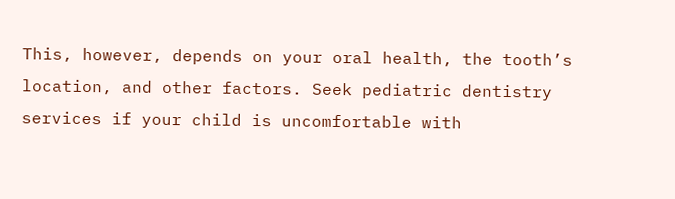This, however, depends on your oral health, the tooth’s location, and other factors. Seek pediatric dentistry services if your child is uncomfortable with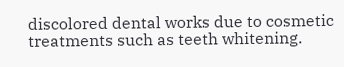discolored dental works due to cosmetic treatments such as teeth whitening.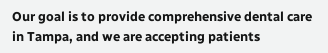Our goal is to provide comprehensive dental care in Tampa, and we are accepting patients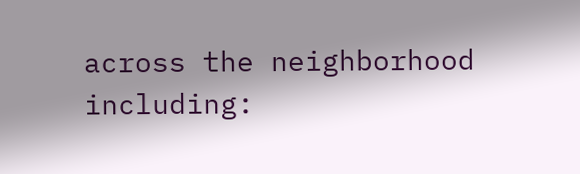across the neighborhood including: